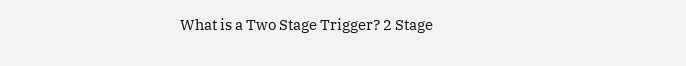What is a Two Stage Trigger? 2 Stage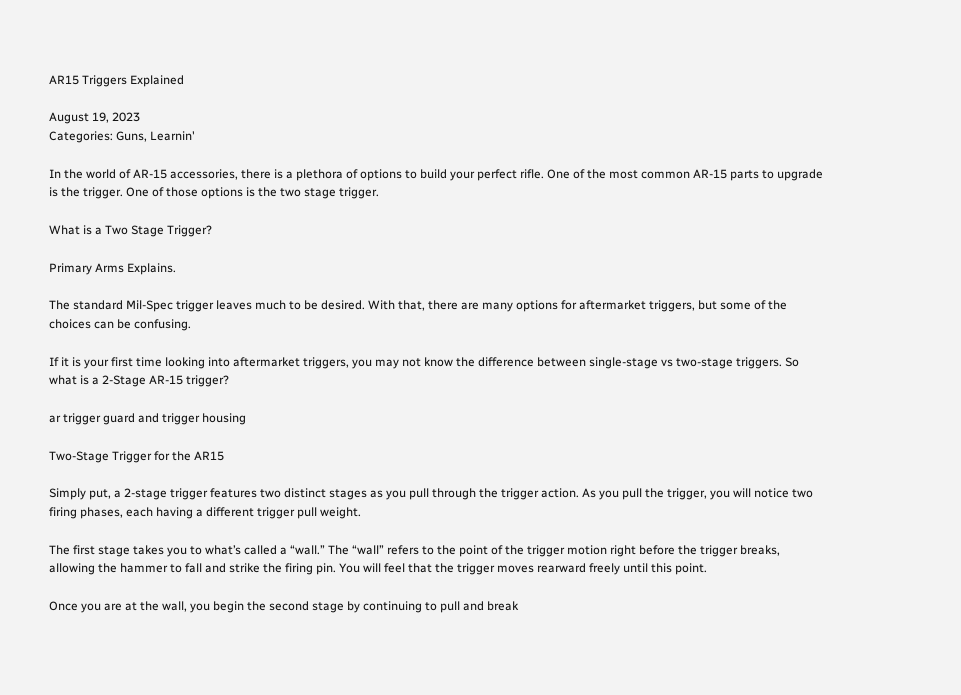AR15 Triggers Explained

August 19, 2023
Categories: Guns, Learnin'

In the world of AR-15 accessories, there is a plethora of options to build your perfect rifle. One of the most common AR-15 parts to upgrade is the trigger. One of those options is the two stage trigger.

What is a Two Stage Trigger?

Primary Arms Explains.

The standard Mil-Spec trigger leaves much to be desired. With that, there are many options for aftermarket triggers, but some of the choices can be confusing.

If it is your first time looking into aftermarket triggers, you may not know the difference between single-stage vs two-stage triggers. So what is a 2-Stage AR-15 trigger?

ar trigger guard and trigger housing

Two-Stage Trigger for the AR15

Simply put, a 2-stage trigger features two distinct stages as you pull through the trigger action. As you pull the trigger, you will notice two firing phases, each having a different trigger pull weight.

The first stage takes you to what’s called a “wall.” The “wall” refers to the point of the trigger motion right before the trigger breaks, allowing the hammer to fall and strike the firing pin. You will feel that the trigger moves rearward freely until this point.

Once you are at the wall, you begin the second stage by continuing to pull and break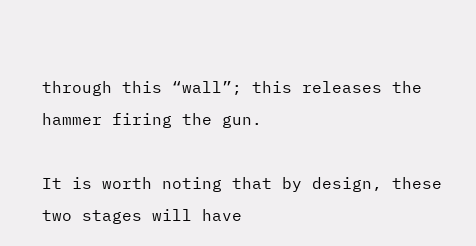through this “wall”; this releases the hammer firing the gun.

It is worth noting that by design, these two stages will have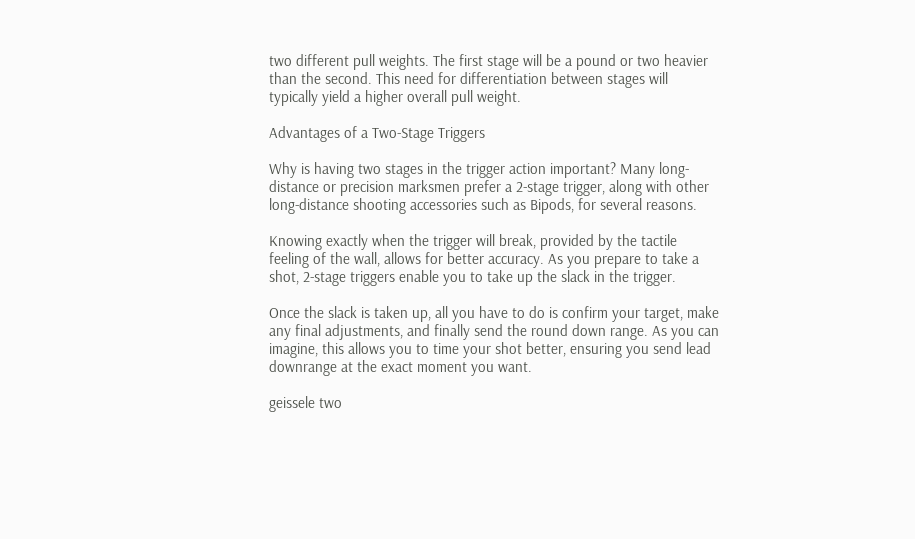two different pull weights. The first stage will be a pound or two heavier than the second. This need for differentiation between stages will typically yield a higher overall pull weight.

Advantages of a Two-Stage Triggers

Why is having two stages in the trigger action important? Many long-distance or precision marksmen prefer a 2-stage trigger, along with other long-distance shooting accessories such as Bipods, for several reasons.

Knowing exactly when the trigger will break, provided by the tactile feeling of the wall, allows for better accuracy. As you prepare to take a shot, 2-stage triggers enable you to take up the slack in the trigger.

Once the slack is taken up, all you have to do is confirm your target, make any final adjustments, and finally send the round down range. As you can imagine, this allows you to time your shot better, ensuring you send lead downrange at the exact moment you want.

geissele two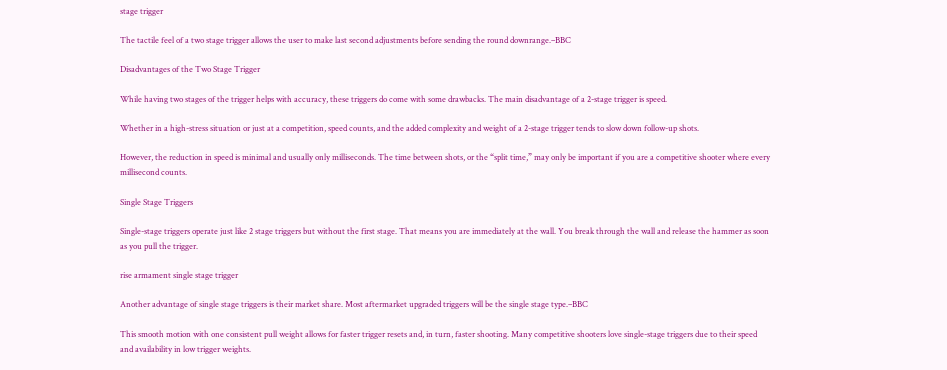stage trigger

The tactile feel of a two stage trigger allows the user to make last second adjustments before sending the round downrange.–BBC

Disadvantages of the Two Stage Trigger

While having two stages of the trigger helps with accuracy, these triggers do come with some drawbacks. The main disadvantage of a 2-stage trigger is speed.

Whether in a high-stress situation or just at a competition, speed counts, and the added complexity and weight of a 2-stage trigger tends to slow down follow-up shots.

However, the reduction in speed is minimal and usually only milliseconds. The time between shots, or the “split time,” may only be important if you are a competitive shooter where every millisecond counts.

Single Stage Triggers

Single-stage triggers operate just like 2 stage triggers but without the first stage. That means you are immediately at the wall. You break through the wall and release the hammer as soon as you pull the trigger.

rise armament single stage trigger

Another advantage of single stage triggers is their market share. Most aftermarket upgraded triggers will be the single stage type.–BBC

This smooth motion with one consistent pull weight allows for faster trigger resets and, in turn, faster shooting. Many competitive shooters love single-stage triggers due to their speed and availability in low trigger weights.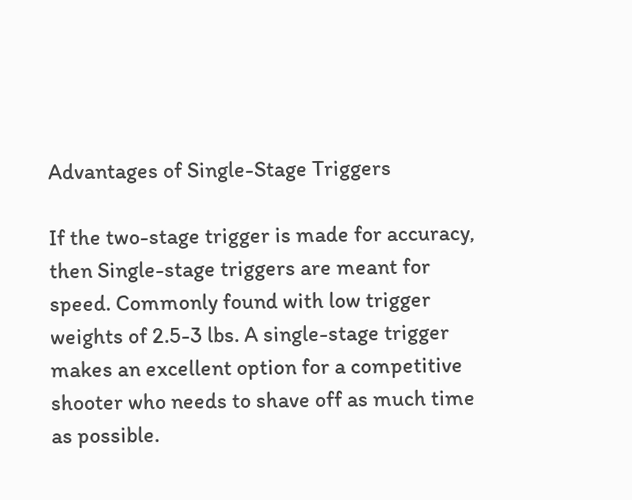Advantages of Single-Stage Triggers

If the two-stage trigger is made for accuracy, then Single-stage triggers are meant for speed. Commonly found with low trigger weights of 2.5-3 lbs. A single-stage trigger makes an excellent option for a competitive shooter who needs to shave off as much time as possible.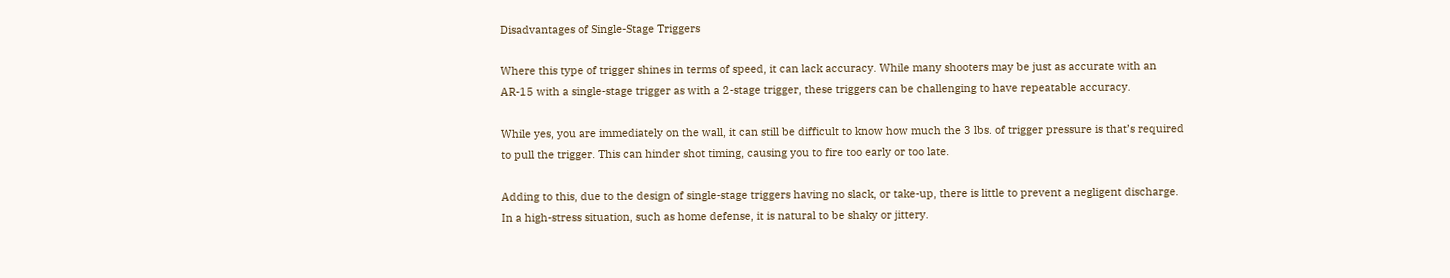Disadvantages of Single-Stage Triggers

Where this type of trigger shines in terms of speed, it can lack accuracy. While many shooters may be just as accurate with an AR-15 with a single-stage trigger as with a 2-stage trigger, these triggers can be challenging to have repeatable accuracy.

While yes, you are immediately on the wall, it can still be difficult to know how much the 3 lbs. of trigger pressure is that’s required to pull the trigger. This can hinder shot timing, causing you to fire too early or too late.

Adding to this, due to the design of single-stage triggers having no slack, or take-up, there is little to prevent a negligent discharge. In a high-stress situation, such as home defense, it is natural to be shaky or jittery.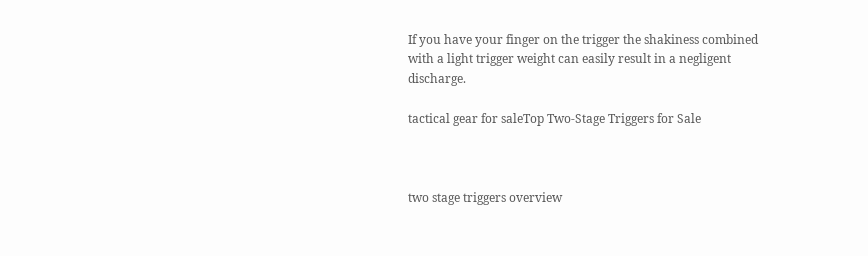If you have your finger on the trigger the shakiness combined with a light trigger weight can easily result in a negligent discharge.

tactical gear for saleTop Two-Stage Triggers for Sale



two stage triggers overview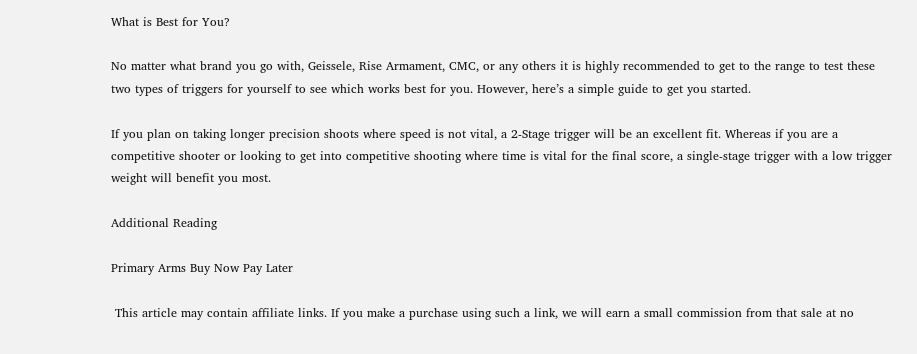What is Best for You?

No matter what brand you go with, Geissele, Rise Armament, CMC, or any others it is highly recommended to get to the range to test these two types of triggers for yourself to see which works best for you. However, here’s a simple guide to get you started.

If you plan on taking longer precision shoots where speed is not vital, a 2-Stage trigger will be an excellent fit. Whereas if you are a competitive shooter or looking to get into competitive shooting where time is vital for the final score, a single-stage trigger with a low trigger weight will benefit you most.

Additional Reading

Primary Arms Buy Now Pay Later

 This article may contain affiliate links. If you make a purchase using such a link, we will earn a small commission from that sale at no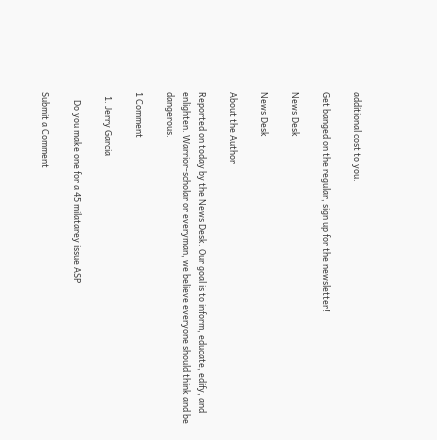additional cost to you.

Get banged on the regular, sign up for the newsletter!

News Desk

News Desk

About the Author

Reported on today by the News Desk. Our goal is to inform, educate, edify, and enlighten. Warrior-scholar or everyman, we believe everyone should think and be dangerous.

1 Comment

  1. Jerry Garcia

    Do you make one for a 45 milatarey issue ASP

Submit a Comment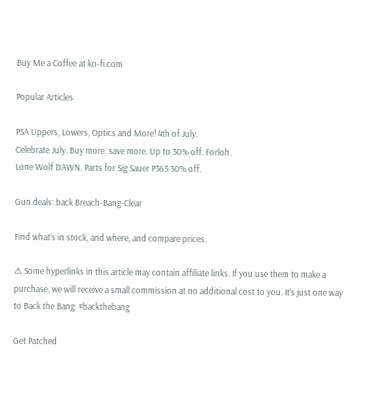Buy Me a Coffee at ko-fi.com

Popular Articles

PSA Uppers, Lowers, Optics and More! 4th of July.
Celebrate July. Buy more, save more. Up to 30% off. Forloh.
Lone Wolf DAWN. Parts for Sig Sauer P365 30% off.

Gun.deals: back Breach-Bang-Clear

Find what’s in stock, and where, and compare prices.

⚠ Some hyperlinks in this article may contain affiliate links. If you use them to make a purchase, we will receive a small commission at no additional cost to you. It’s just one way to Back the Bang. #backthebang

Get Patched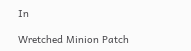In

Wretched Minion Patch